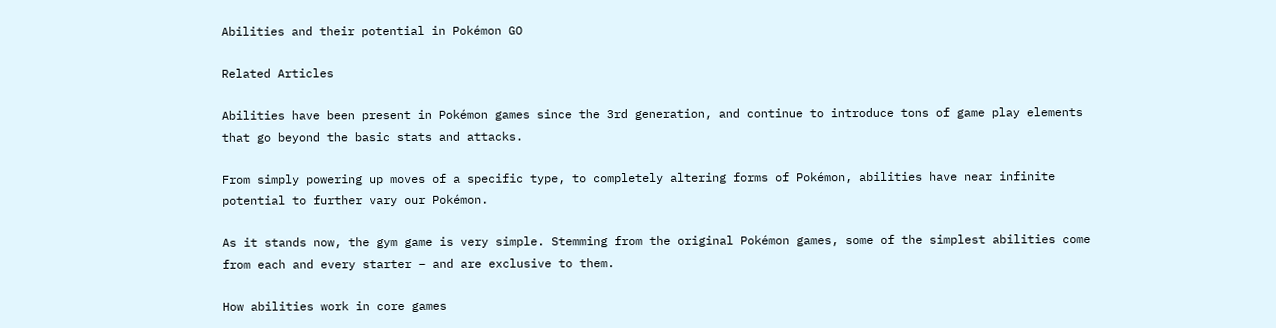Abilities and their potential in Pokémon GO

Related Articles

Abilities have been present in Pokémon games since the 3rd generation, and continue to introduce tons of game play elements that go beyond the basic stats and attacks.

From simply powering up moves of a specific type, to completely altering forms of Pokémon, abilities have near infinite potential to further vary our Pokémon.

As it stands now, the gym game is very simple. Stemming from the original Pokémon games, some of the simplest abilities come from each and every starter – and are exclusive to them.

How abilities work in core games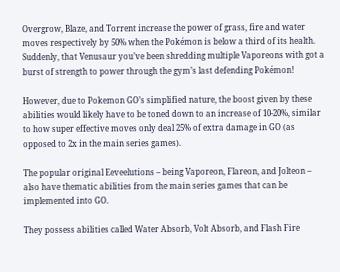Overgrow, Blaze, and Torrent increase the power of grass, fire and water moves respectively by 50% when the Pokémon is below a third of its health. Suddenly, that Venusaur you’ve been shredding multiple Vaporeons with got a burst of strength to power through the gym’s last defending Pokémon!

However, due to Pokemon GO’s simplified nature, the boost given by these abilities would likely have to be toned down to an increase of 10-20%, similar to how super effective moves only deal 25% of extra damage in GO (as opposed to 2x in the main series games).

The popular original Eeveelutions – being Vaporeon, Flareon, and Jolteon – also have thematic abilities from the main series games that can be implemented into GO.

They possess abilities called Water Absorb, Volt Absorb, and Flash Fire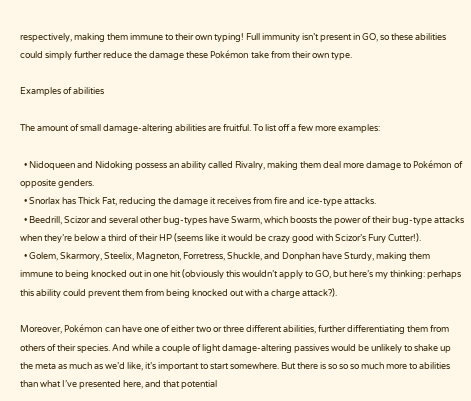respectively, making them immune to their own typing! Full immunity isn’t present in GO, so these abilities could simply further reduce the damage these Pokémon take from their own type.

Examples of abilities

The amount of small damage-altering abilities are fruitful. To list off a few more examples:

  • Nidoqueen and Nidoking possess an ability called Rivalry, making them deal more damage to Pokémon of opposite genders.
  • Snorlax has Thick Fat, reducing the damage it receives from fire and ice-type attacks.
  • Beedrill, Scizor and several other bug-types have Swarm, which boosts the power of their bug-type attacks when they’re below a third of their HP (seems like it would be crazy good with Scizor’s Fury Cutter!).
  • Golem, Skarmory, Steelix, Magneton, Forretress, Shuckle, and Donphan have Sturdy, making them immune to being knocked out in one hit (obviously this wouldn’t apply to GO, but here’s my thinking: perhaps this ability could prevent them from being knocked out with a charge attack?).

Moreover, Pokémon can have one of either two or three different abilities, further differentiating them from others of their species. And while a couple of light damage-altering passives would be unlikely to shake up the meta as much as we’d like, it’s important to start somewhere. But there is so so so much more to abilities than what I’ve presented here, and that potential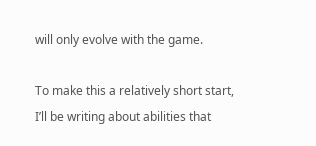will only evolve with the game.

To make this a relatively short start, I’ll be writing about abilities that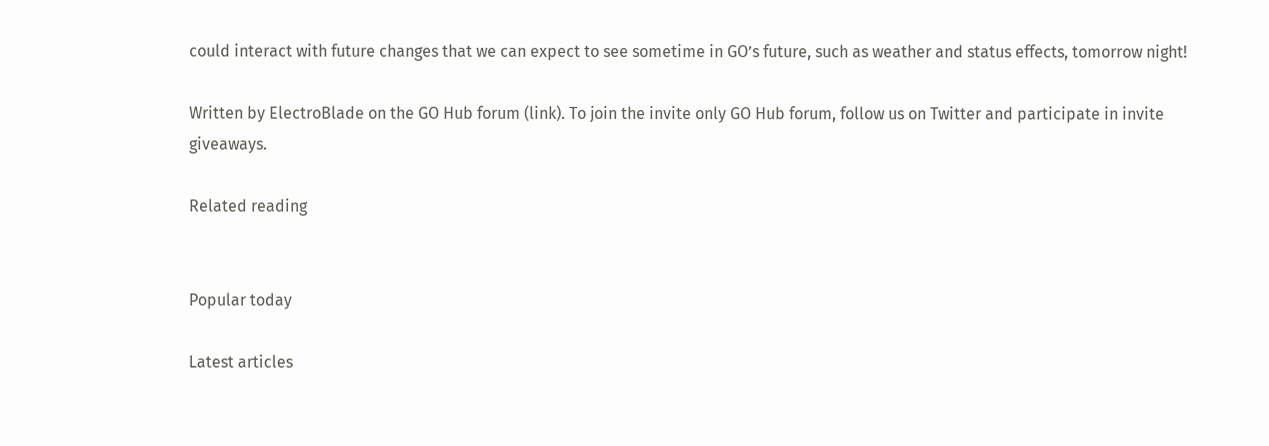could interact with future changes that we can expect to see sometime in GO’s future, such as weather and status effects, tomorrow night!

Written by ElectroBlade on the GO Hub forum (link). To join the invite only GO Hub forum, follow us on Twitter and participate in invite giveaways.

Related reading


Popular today

Latest articles